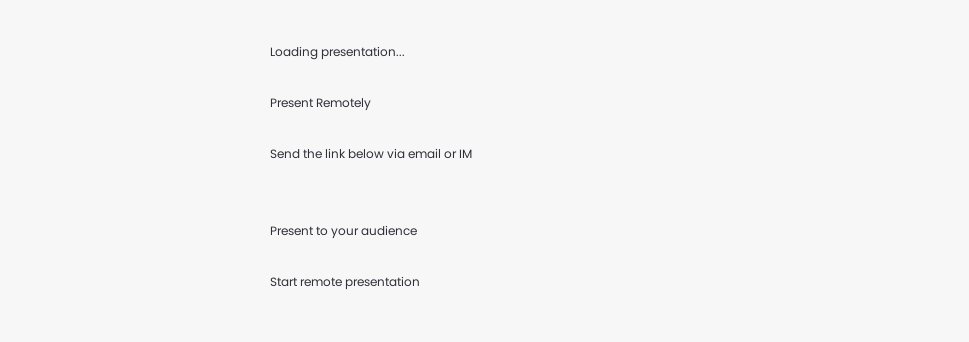Loading presentation...

Present Remotely

Send the link below via email or IM


Present to your audience

Start remote presentation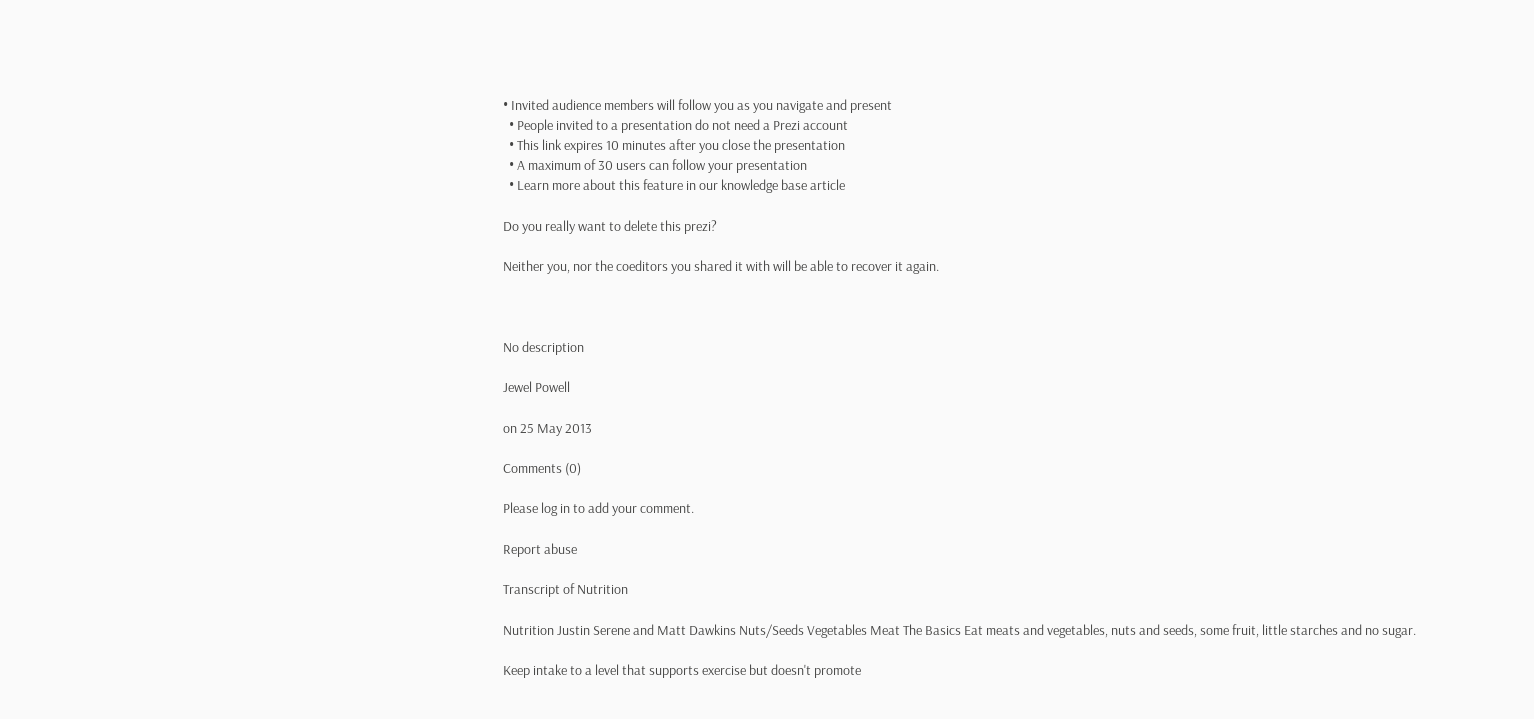• Invited audience members will follow you as you navigate and present
  • People invited to a presentation do not need a Prezi account
  • This link expires 10 minutes after you close the presentation
  • A maximum of 30 users can follow your presentation
  • Learn more about this feature in our knowledge base article

Do you really want to delete this prezi?

Neither you, nor the coeditors you shared it with will be able to recover it again.



No description

Jewel Powell

on 25 May 2013

Comments (0)

Please log in to add your comment.

Report abuse

Transcript of Nutrition

Nutrition Justin Serene and Matt Dawkins Nuts/Seeds Vegetables Meat The Basics Eat meats and vegetables, nuts and seeds, some fruit, little starches and no sugar.

Keep intake to a level that supports exercise but doesn't promote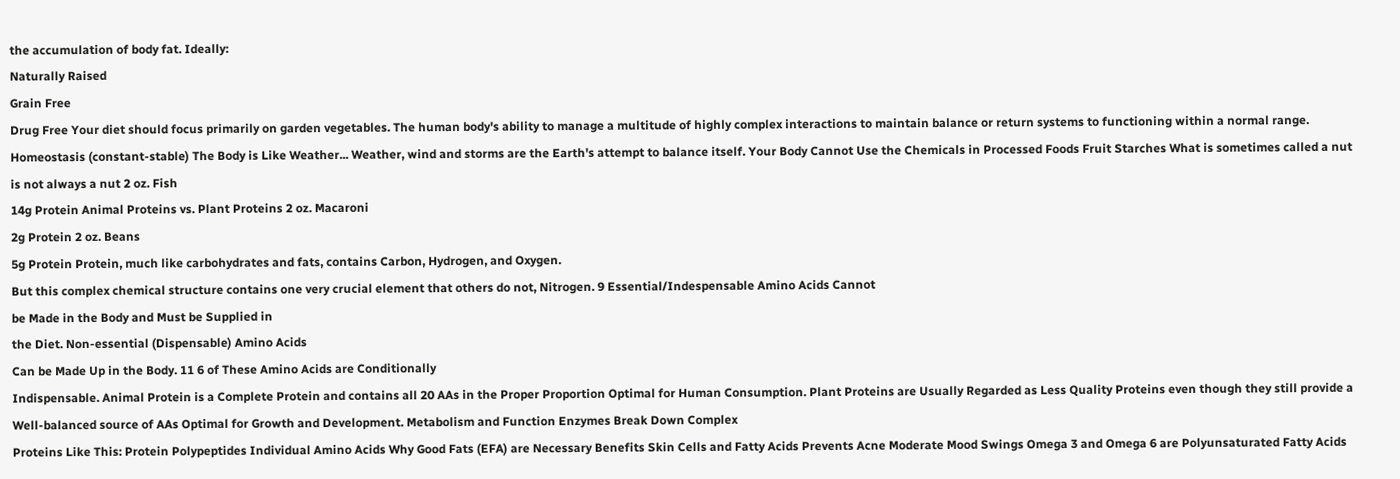the accumulation of body fat. Ideally:
Naturally Raised
Grain Free
Drug Free Your diet should focus primarily on garden vegetables. The human body's ability to manage a multitude of highly complex interactions to maintain balance or return systems to functioning within a normal range. Homeostasis (constant-stable) The Body is Like Weather... Weather, wind and storms are the Earth's attempt to balance itself. Your Body Cannot Use the Chemicals in Processed Foods Fruit Starches What is sometimes called a nut is not always a nut 2 oz. Fish
14g Protein Animal Proteins vs. Plant Proteins 2 oz. Macaroni
2g Protein 2 oz. Beans
5g Protein Protein, much like carbohydrates and fats, contains Carbon, Hydrogen, and Oxygen.
But this complex chemical structure contains one very crucial element that others do not, Nitrogen. 9 Essential/Indespensable Amino Acids Cannot
be Made in the Body and Must be Supplied in
the Diet. Non-essential (Dispensable) Amino Acids
Can be Made Up in the Body. 11 6 of These Amino Acids are Conditionally
Indispensable. Animal Protein is a Complete Protein and contains all 20 AAs in the Proper Proportion Optimal for Human Consumption. Plant Proteins are Usually Regarded as Less Quality Proteins even though they still provide a Well-balanced source of AAs Optimal for Growth and Development. Metabolism and Function Enzymes Break Down Complex
Proteins Like This: Protein Polypeptides Individual Amino Acids Why Good Fats (EFA) are Necessary Benefits Skin Cells and Fatty Acids Prevents Acne Moderate Mood Swings Omega 3 and Omega 6 are Polyunsaturated Fatty Acids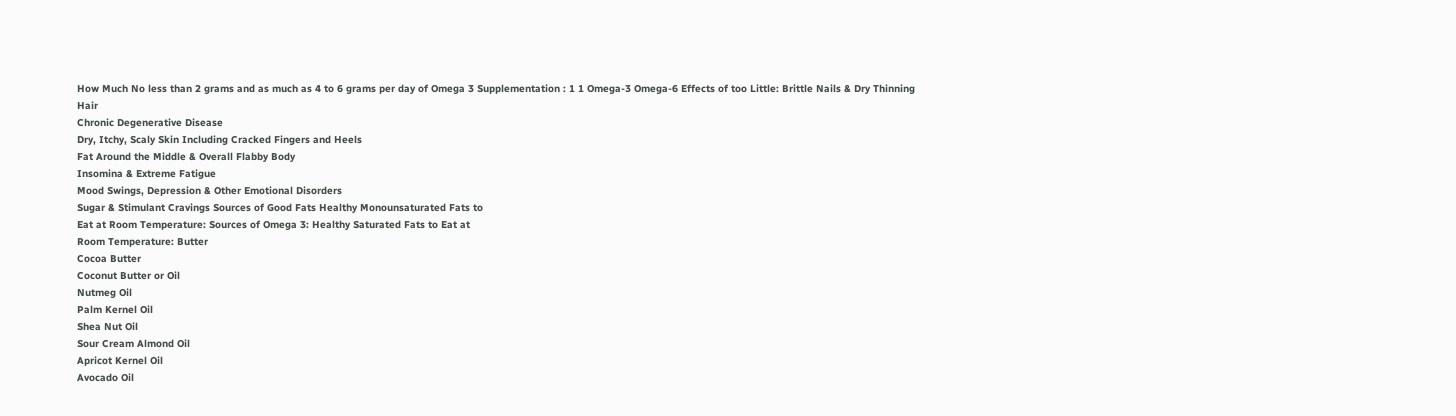How Much No less than 2 grams and as much as 4 to 6 grams per day of Omega 3 Supplementation : 1 1 Omega-3 Omega-6 Effects of too Little: Brittle Nails & Dry Thinning Hair
Chronic Degenerative Disease
Dry, Itchy, Scaly Skin Including Cracked Fingers and Heels
Fat Around the Middle & Overall Flabby Body
Insomina & Extreme Fatigue
Mood Swings, Depression & Other Emotional Disorders
Sugar & Stimulant Cravings Sources of Good Fats Healthy Monounsaturated Fats to
Eat at Room Temperature: Sources of Omega 3: Healthy Saturated Fats to Eat at
Room Temperature: Butter
Cocoa Butter
Coconut Butter or Oil
Nutmeg Oil
Palm Kernel Oil
Shea Nut Oil
Sour Cream Almond Oil
Apricot Kernel Oil
Avocado Oil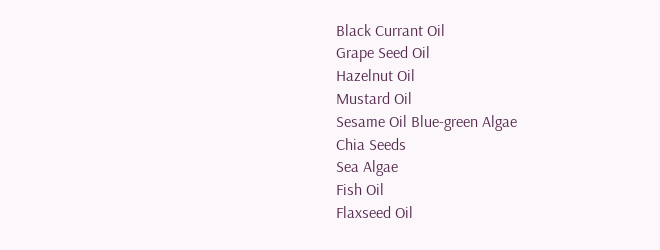Black Currant Oil
Grape Seed Oil
Hazelnut Oil
Mustard Oil
Sesame Oil Blue-green Algae
Chia Seeds
Sea Algae
Fish Oil
Flaxseed Oil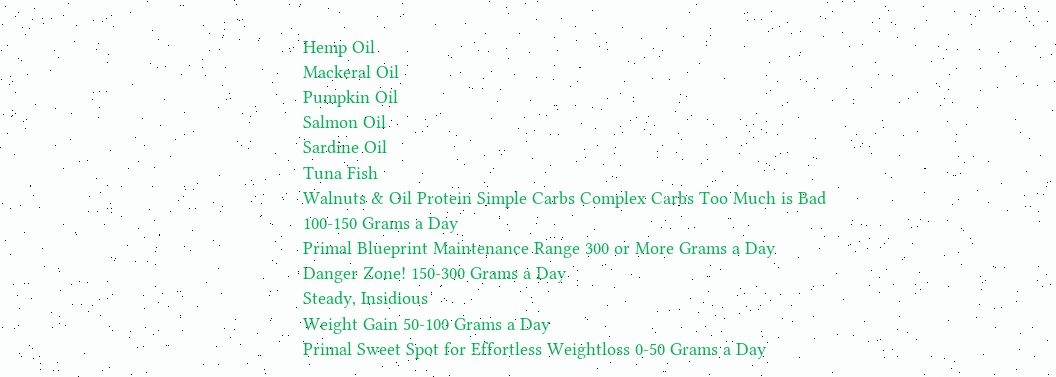Hemp Oil
Mackeral Oil
Pumpkin Oil
Salmon Oil
Sardine Oil
Tuna Fish
Walnuts & Oil Protein Simple Carbs Complex Carbs Too Much is Bad 100-150 Grams a Day
Primal Blueprint Maintenance Range 300 or More Grams a Day
Danger Zone! 150-300 Grams a Day
Steady, Insidious
Weight Gain 50-100 Grams a Day
Primal Sweet Spot for Effortless Weightloss 0-50 Grams a Day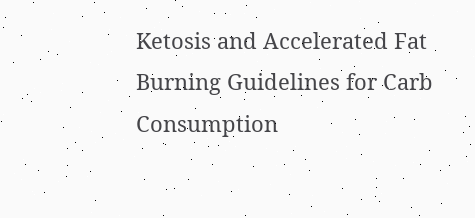Ketosis and Accelerated Fat Burning Guidelines for Carb Consumption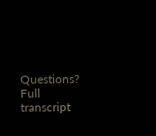Questions?
Full transcript